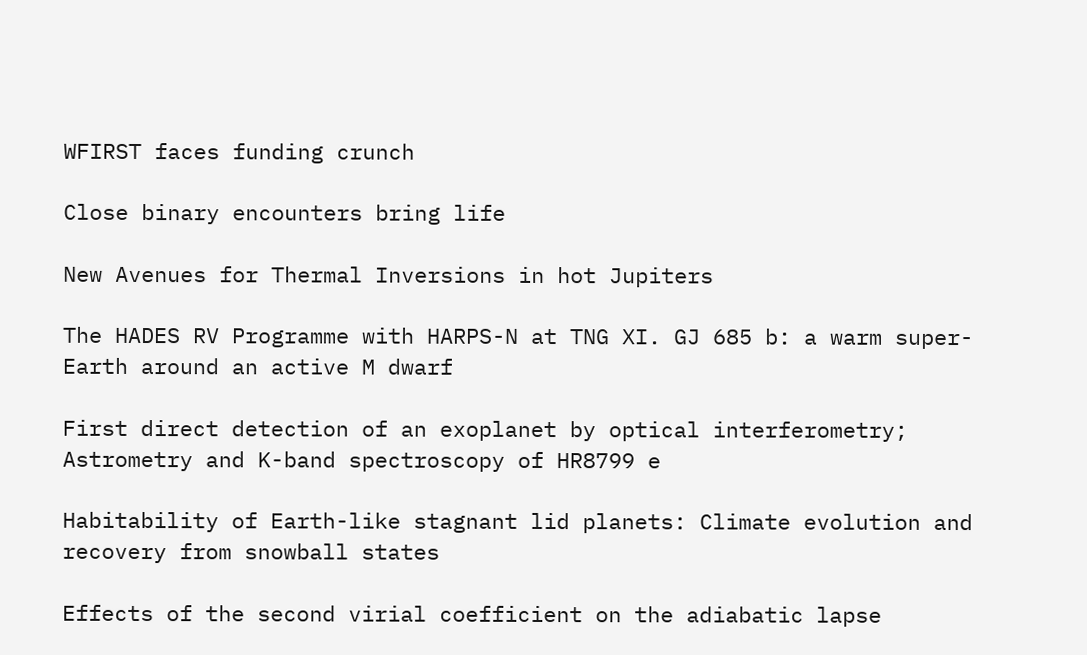WFIRST faces funding crunch

Close binary encounters bring life

New Avenues for Thermal Inversions in hot Jupiters

The HADES RV Programme with HARPS-N at TNG XI. GJ 685 b: a warm super-Earth around an active M dwarf

First direct detection of an exoplanet by optical interferometry; Astrometry and K-band spectroscopy of HR8799 e

Habitability of Earth-like stagnant lid planets: Climate evolution and recovery from snowball states

Effects of the second virial coefficient on the adiabatic lapse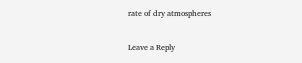rate of dry atmospheres

Leave a Reply